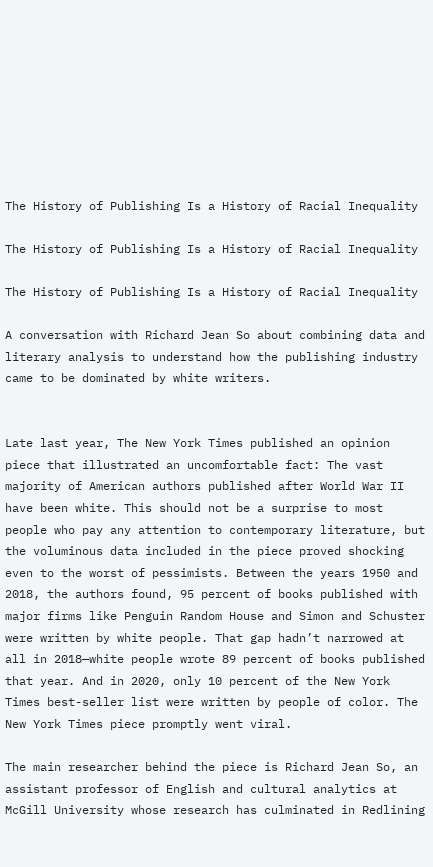The History of Publishing Is a History of Racial Inequality

The History of Publishing Is a History of Racial Inequality

The History of Publishing Is a History of Racial Inequality

A conversation with Richard Jean So about combining data and literary analysis to understand how the publishing industry came to be dominated by white writers.


Late last year, The New York Times published an opinion piece that illustrated an uncomfortable fact: The vast majority of American authors published after World War II have been white. This should not be a surprise to most people who pay any attention to contemporary literature, but the voluminous data included in the piece proved shocking even to the worst of pessimists. Between the years 1950 and 2018, the authors found, 95 percent of books published with major firms like Penguin Random House and Simon and Schuster were written by white people. That gap hadn’t narrowed at all in 2018—white people wrote 89 percent of books published that year. And in 2020, only 10 percent of the New York Times best-seller list were written by people of color. The New York Times piece promptly went viral.

The main researcher behind the piece is Richard Jean So, an assistant professor of English and cultural analytics at McGill University whose research has culminated in Redlining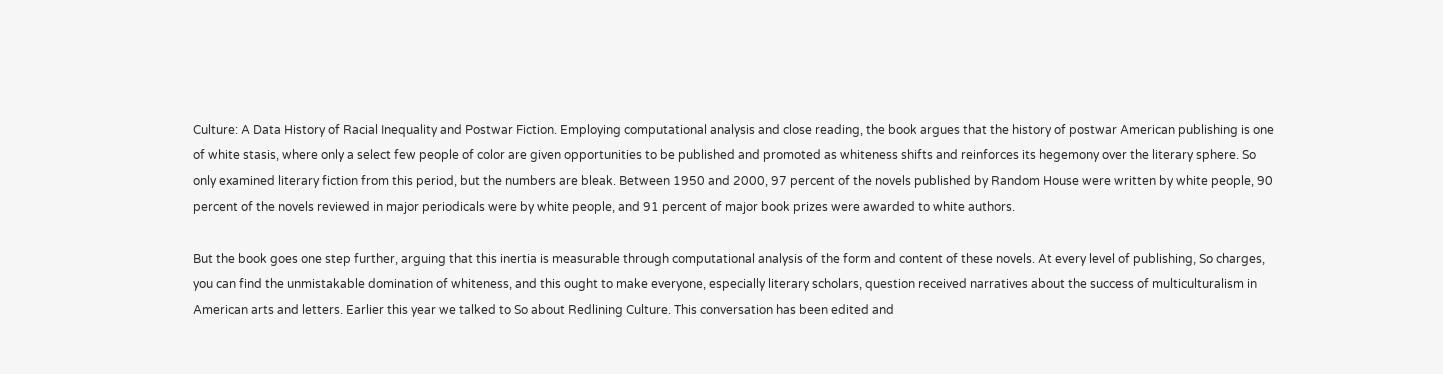Culture: A Data History of Racial Inequality and Postwar Fiction. Employing computational analysis and close reading, the book argues that the history of postwar American publishing is one of white stasis, where only a select few people of color are given opportunities to be published and promoted as whiteness shifts and reinforces its hegemony over the literary sphere. So only examined literary fiction from this period, but the numbers are bleak. Between 1950 and 2000, 97 percent of the novels published by Random House were written by white people, 90 percent of the novels reviewed in major periodicals were by white people, and 91 percent of major book prizes were awarded to white authors.

But the book goes one step further, arguing that this inertia is measurable through computational analysis of the form and content of these novels. At every level of publishing, So charges, you can find the unmistakable domination of whiteness, and this ought to make everyone, especially literary scholars, question received narratives about the success of multiculturalism in American arts and letters. Earlier this year we talked to So about Redlining Culture. This conversation has been edited and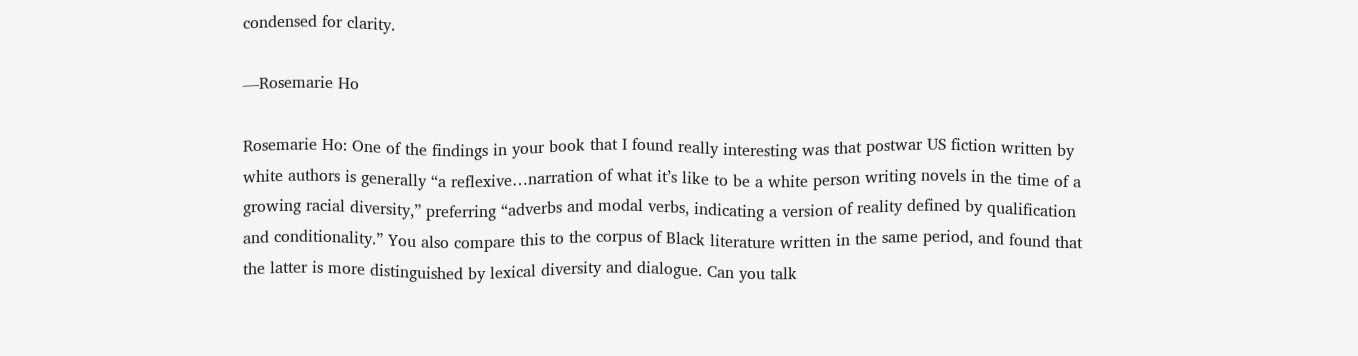condensed for clarity.

—Rosemarie Ho

Rosemarie Ho: One of the findings in your book that I found really interesting was that postwar US fiction written by white authors is generally “a reflexive…narration of what it’s like to be a white person writing novels in the time of a growing racial diversity,” preferring “adverbs and modal verbs, indicating a version of reality defined by qualification and conditionality.” You also compare this to the corpus of Black literature written in the same period, and found that the latter is more distinguished by lexical diversity and dialogue. Can you talk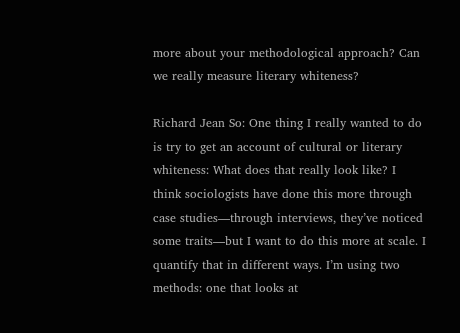more about your methodological approach? Can we really measure literary whiteness?

Richard Jean So: One thing I really wanted to do is try to get an account of cultural or literary whiteness: What does that really look like? I think sociologists have done this more through case studies—through interviews, they’ve noticed some traits—but I want to do this more at scale. I quantify that in different ways. I’m using two methods: one that looks at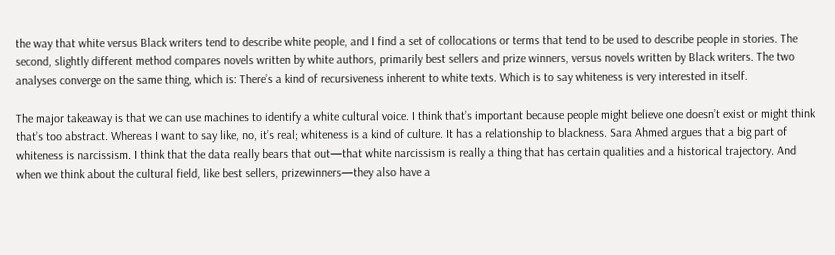the way that white versus Black writers tend to describe white people, and I find a set of collocations or terms that tend to be used to describe people in stories. The second, slightly different method compares novels written by white authors, primarily best sellers and prize winners, versus novels written by Black writers. The two analyses converge on the same thing, which is: There’s a kind of recursiveness inherent to white texts. Which is to say whiteness is very interested in itself.

The major takeaway is that we can use machines to identify a white cultural voice. I think that’s important because people might believe one doesn’t exist or might think that’s too abstract. Whereas I want to say like, no, it’s real; whiteness is a kind of culture. It has a relationship to blackness. Sara Ahmed argues that a big part of whiteness is narcissism. I think that the data really bears that out—that white narcissism is really a thing that has certain qualities and a historical trajectory. And when we think about the cultural field, like best sellers, prizewinners—they also have a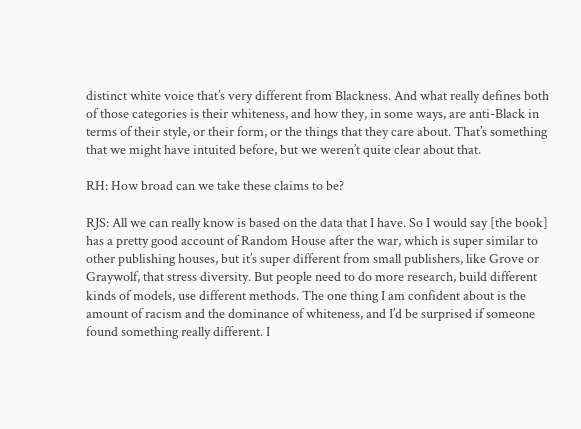distinct white voice that’s very different from Blackness. And what really defines both of those categories is their whiteness, and how they, in some ways, are anti-Black in terms of their style, or their form, or the things that they care about. That’s something that we might have intuited before, but we weren’t quite clear about that.

RH: How broad can we take these claims to be?

RJS: All we can really know is based on the data that I have. So I would say [the book] has a pretty good account of Random House after the war, which is super similar to other publishing houses, but it’s super different from small publishers, like Grove or Graywolf, that stress diversity. But people need to do more research, build different kinds of models, use different methods. The one thing I am confident about is the amount of racism and the dominance of whiteness, and I’d be surprised if someone found something really different. I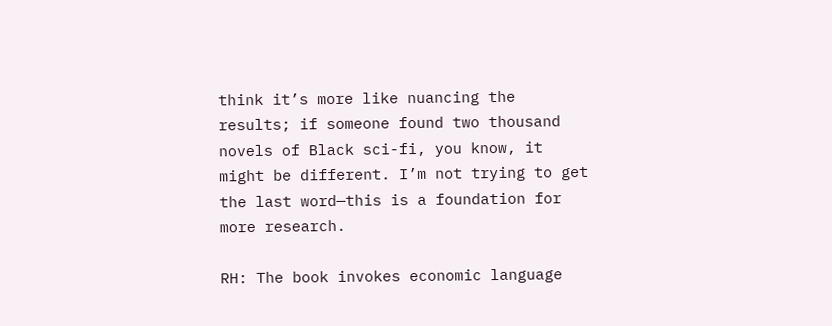think it’s more like nuancing the results; if someone found two thousand novels of Black sci-fi, you know, it might be different. I’m not trying to get the last word—this is a foundation for more research.

RH: The book invokes economic language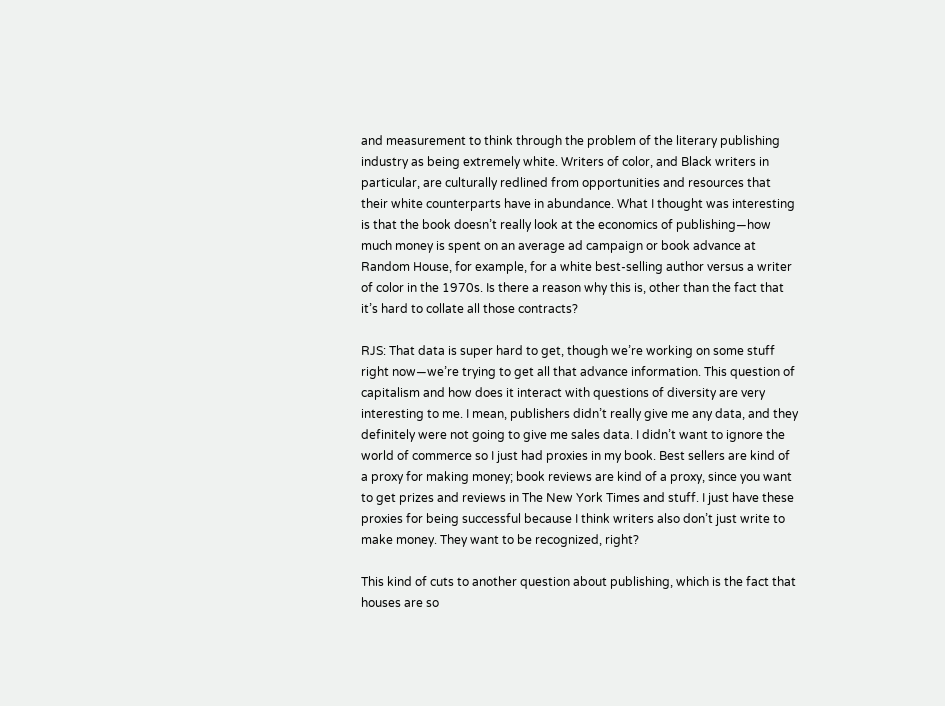and measurement to think through the problem of the literary publishing industry as being extremely white. Writers of color, and Black writers in particular, are culturally redlined from opportunities and resources that their white counterparts have in abundance. What I thought was interesting is that the book doesn’t really look at the economics of publishing—how much money is spent on an average ad campaign or book advance at Random House, for example, for a white best-selling author versus a writer of color in the 1970s. Is there a reason why this is, other than the fact that it’s hard to collate all those contracts?

RJS: That data is super hard to get, though we’re working on some stuff right now—we’re trying to get all that advance information. This question of capitalism and how does it interact with questions of diversity are very interesting to me. I mean, publishers didn’t really give me any data, and they definitely were not going to give me sales data. I didn’t want to ignore the world of commerce so I just had proxies in my book. Best sellers are kind of a proxy for making money; book reviews are kind of a proxy, since you want to get prizes and reviews in The New York Times and stuff. I just have these proxies for being successful because I think writers also don’t just write to make money. They want to be recognized, right?

This kind of cuts to another question about publishing, which is the fact that houses are so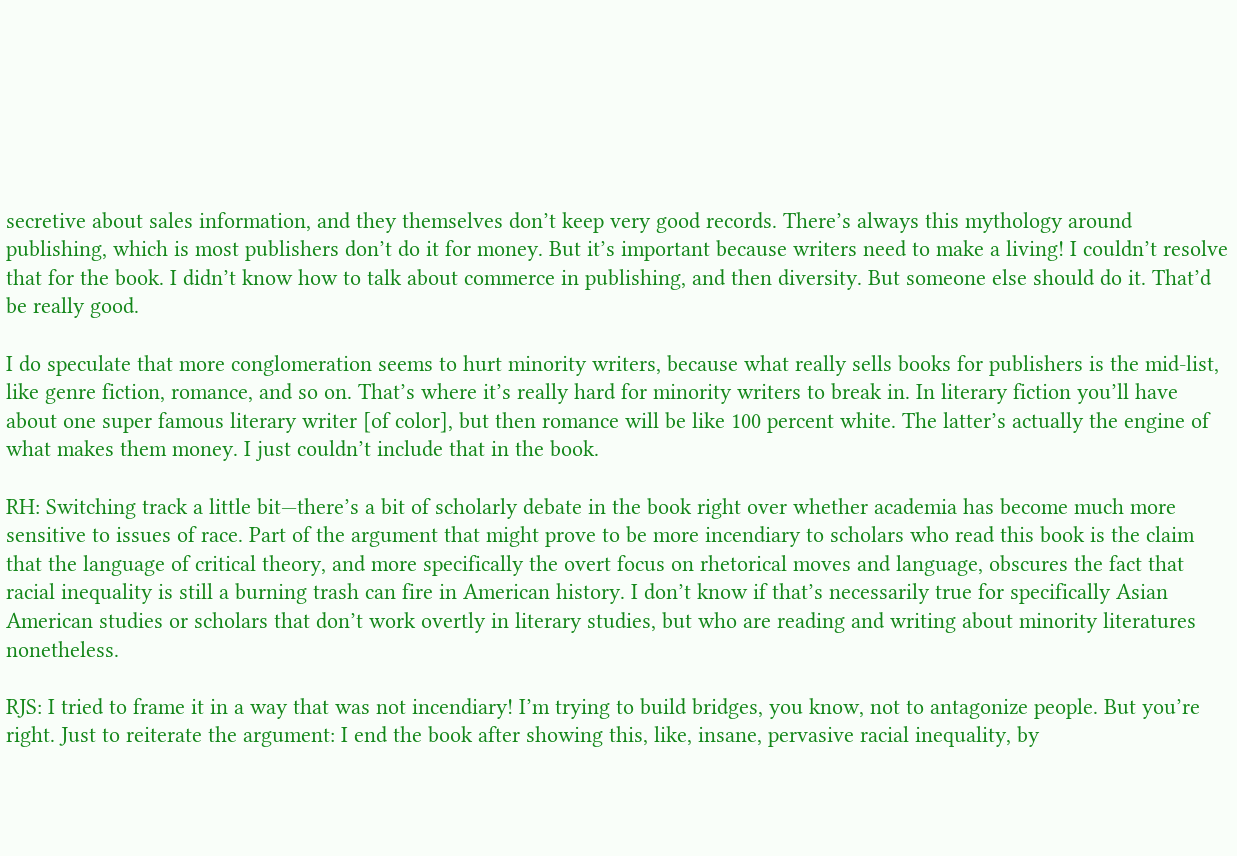secretive about sales information, and they themselves don’t keep very good records. There’s always this mythology around publishing, which is most publishers don’t do it for money. But it’s important because writers need to make a living! I couldn’t resolve that for the book. I didn’t know how to talk about commerce in publishing, and then diversity. But someone else should do it. That’d be really good.

I do speculate that more conglomeration seems to hurt minority writers, because what really sells books for publishers is the mid-list, like genre fiction, romance, and so on. That’s where it’s really hard for minority writers to break in. In literary fiction you’ll have about one super famous literary writer [of color], but then romance will be like 100 percent white. The latter’s actually the engine of what makes them money. I just couldn’t include that in the book.

RH: Switching track a little bit—there’s a bit of scholarly debate in the book right over whether academia has become much more sensitive to issues of race. Part of the argument that might prove to be more incendiary to scholars who read this book is the claim that the language of critical theory, and more specifically the overt focus on rhetorical moves and language, obscures the fact that racial inequality is still a burning trash can fire in American history. I don’t know if that’s necessarily true for specifically Asian American studies or scholars that don’t work overtly in literary studies, but who are reading and writing about minority literatures nonetheless.

RJS: I tried to frame it in a way that was not incendiary! I’m trying to build bridges, you know, not to antagonize people. But you’re right. Just to reiterate the argument: I end the book after showing this, like, insane, pervasive racial inequality, by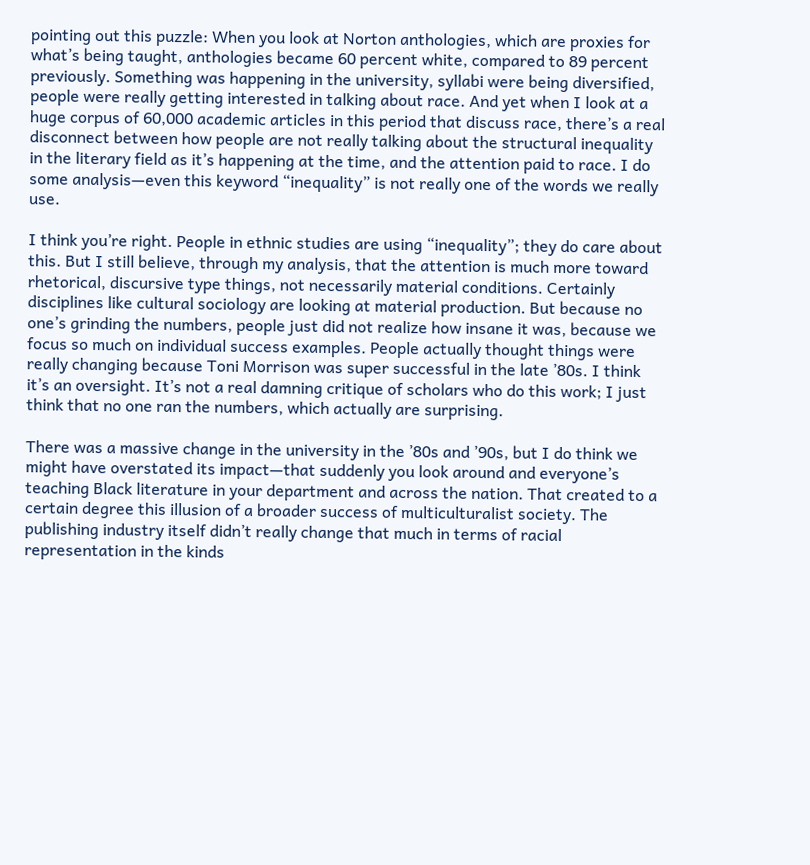pointing out this puzzle: When you look at Norton anthologies, which are proxies for what’s being taught, anthologies became 60 percent white, compared to 89 percent previously. Something was happening in the university, syllabi were being diversified, people were really getting interested in talking about race. And yet when I look at a huge corpus of 60,000 academic articles in this period that discuss race, there’s a real disconnect between how people are not really talking about the structural inequality in the literary field as it’s happening at the time, and the attention paid to race. I do some analysis—even this keyword “inequality” is not really one of the words we really use.

I think you’re right. People in ethnic studies are using “inequality”; they do care about this. But I still believe, through my analysis, that the attention is much more toward rhetorical, discursive type things, not necessarily material conditions. Certainly disciplines like cultural sociology are looking at material production. But because no one’s grinding the numbers, people just did not realize how insane it was, because we focus so much on individual success examples. People actually thought things were really changing because Toni Morrison was super successful in the late ’80s. I think it’s an oversight. It’s not a real damning critique of scholars who do this work; I just think that no one ran the numbers, which actually are surprising.

There was a massive change in the university in the ’80s and ’90s, but I do think we might have overstated its impact—that suddenly you look around and everyone’s teaching Black literature in your department and across the nation. That created to a certain degree this illusion of a broader success of multiculturalist society. The publishing industry itself didn’t really change that much in terms of racial representation in the kinds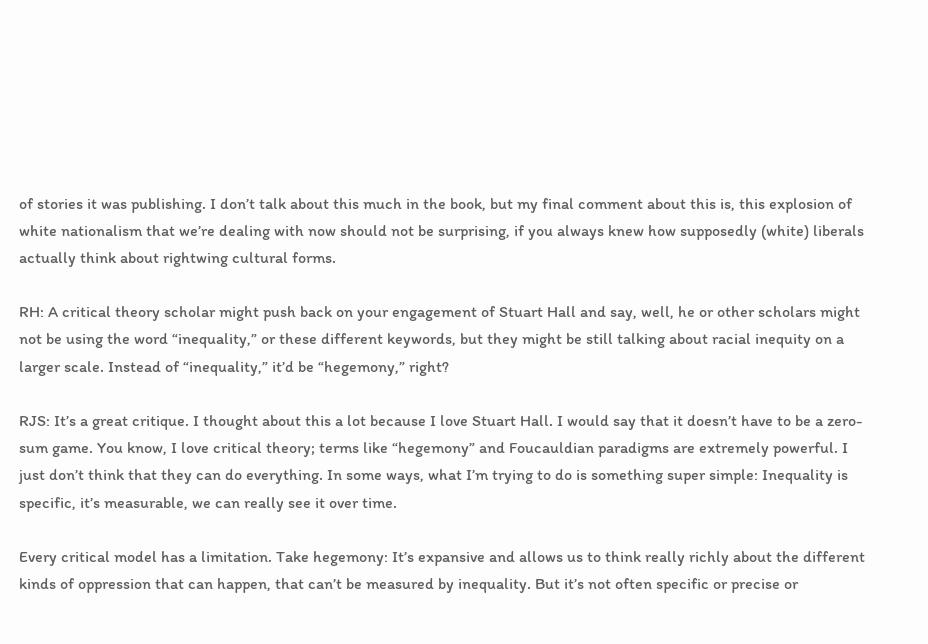of stories it was publishing. I don’t talk about this much in the book, but my final comment about this is, this explosion of white nationalism that we’re dealing with now should not be surprising, if you always knew how supposedly (white) liberals actually think about rightwing cultural forms.

RH: A critical theory scholar might push back on your engagement of Stuart Hall and say, well, he or other scholars might not be using the word “inequality,” or these different keywords, but they might be still talking about racial inequity on a larger scale. Instead of “inequality,” it’d be “hegemony,” right?

RJS: It’s a great critique. I thought about this a lot because I love Stuart Hall. I would say that it doesn’t have to be a zero-sum game. You know, I love critical theory; terms like “hegemony” and Foucauldian paradigms are extremely powerful. I just don’t think that they can do everything. In some ways, what I’m trying to do is something super simple: Inequality is specific, it’s measurable, we can really see it over time.

Every critical model has a limitation. Take hegemony: It’s expansive and allows us to think really richly about the different kinds of oppression that can happen, that can’t be measured by inequality. But it’s not often specific or precise or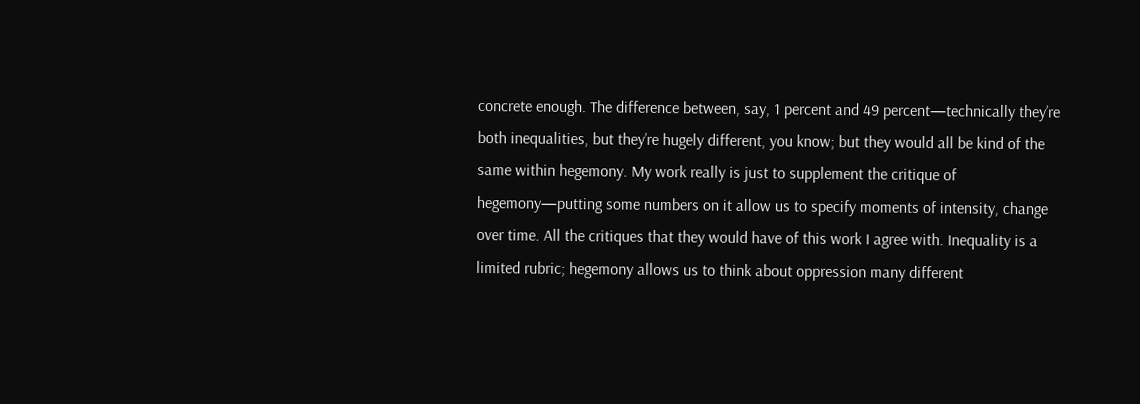concrete enough. The difference between, say, 1 percent and 49 percent—technically they’re both inequalities, but they’re hugely different, you know; but they would all be kind of the same within hegemony. My work really is just to supplement the critique of hegemony—putting some numbers on it allow us to specify moments of intensity, change over time. All the critiques that they would have of this work I agree with. Inequality is a limited rubric; hegemony allows us to think about oppression many different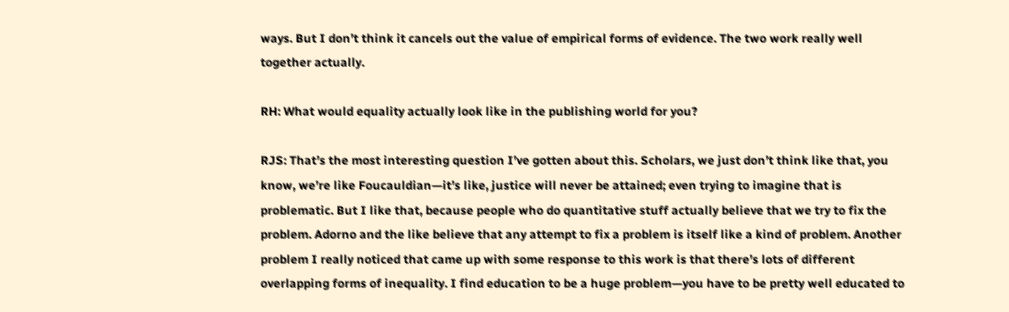ways. But I don’t think it cancels out the value of empirical forms of evidence. The two work really well together actually.

RH: What would equality actually look like in the publishing world for you?

RJS: That’s the most interesting question I’ve gotten about this. Scholars, we just don’t think like that, you know, we’re like Foucauldian—it’s like, justice will never be attained; even trying to imagine that is problematic. But I like that, because people who do quantitative stuff actually believe that we try to fix the problem. Adorno and the like believe that any attempt to fix a problem is itself like a kind of problem. Another problem I really noticed that came up with some response to this work is that there’s lots of different overlapping forms of inequality. I find education to be a huge problem—you have to be pretty well educated to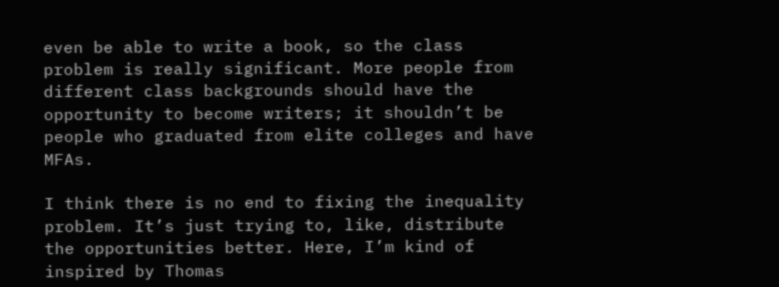even be able to write a book, so the class problem is really significant. More people from different class backgrounds should have the opportunity to become writers; it shouldn’t be people who graduated from elite colleges and have MFAs.

I think there is no end to fixing the inequality problem. It’s just trying to, like, distribute the opportunities better. Here, I’m kind of inspired by Thomas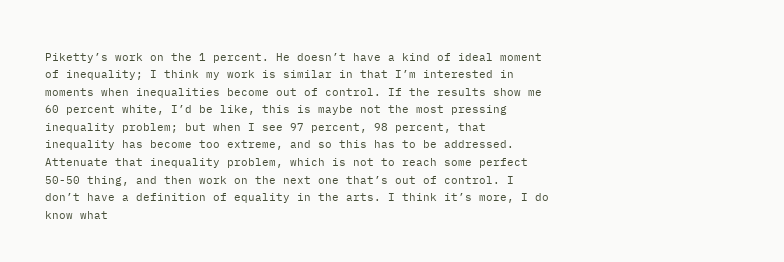Piketty’s work on the 1 percent. He doesn’t have a kind of ideal moment of inequality; I think my work is similar in that I’m interested in moments when inequalities become out of control. If the results show me 60 percent white, I’d be like, this is maybe not the most pressing inequality problem; but when I see 97 percent, 98 percent, that inequality has become too extreme, and so this has to be addressed. Attenuate that inequality problem, which is not to reach some perfect 50-50 thing, and then work on the next one that’s out of control. I don’t have a definition of equality in the arts. I think it’s more, I do know what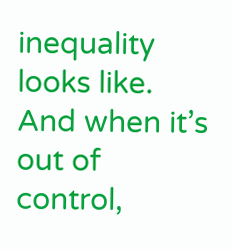inequality looks like. And when it’s out of control,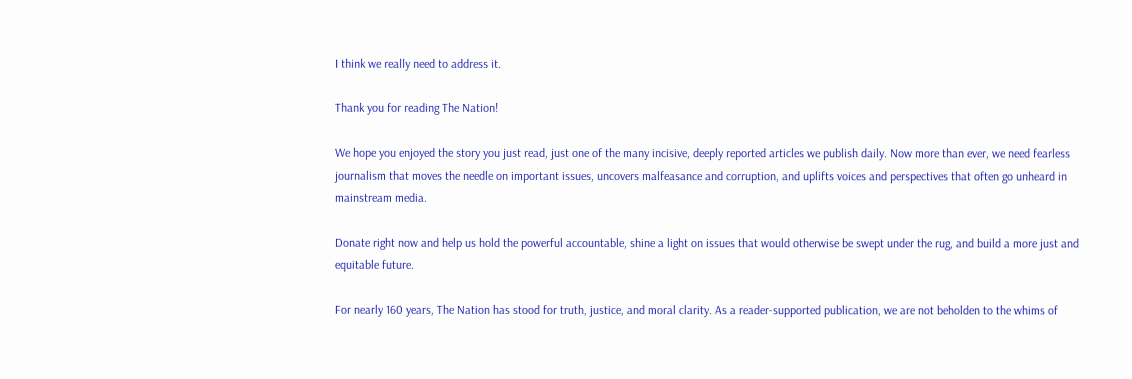I think we really need to address it.

Thank you for reading The Nation!

We hope you enjoyed the story you just read, just one of the many incisive, deeply reported articles we publish daily. Now more than ever, we need fearless journalism that moves the needle on important issues, uncovers malfeasance and corruption, and uplifts voices and perspectives that often go unheard in mainstream media.

Donate right now and help us hold the powerful accountable, shine a light on issues that would otherwise be swept under the rug, and build a more just and equitable future.

For nearly 160 years, The Nation has stood for truth, justice, and moral clarity. As a reader-supported publication, we are not beholden to the whims of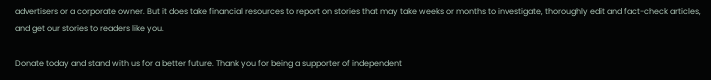advertisers or a corporate owner. But it does take financial resources to report on stories that may take weeks or months to investigate, thoroughly edit and fact-check articles, and get our stories to readers like you.

Donate today and stand with us for a better future. Thank you for being a supporter of independent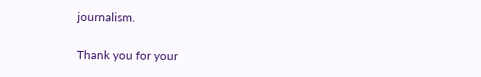journalism.

Thank you for your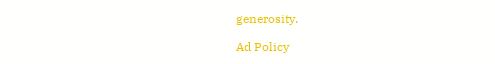generosity.

Ad Policy